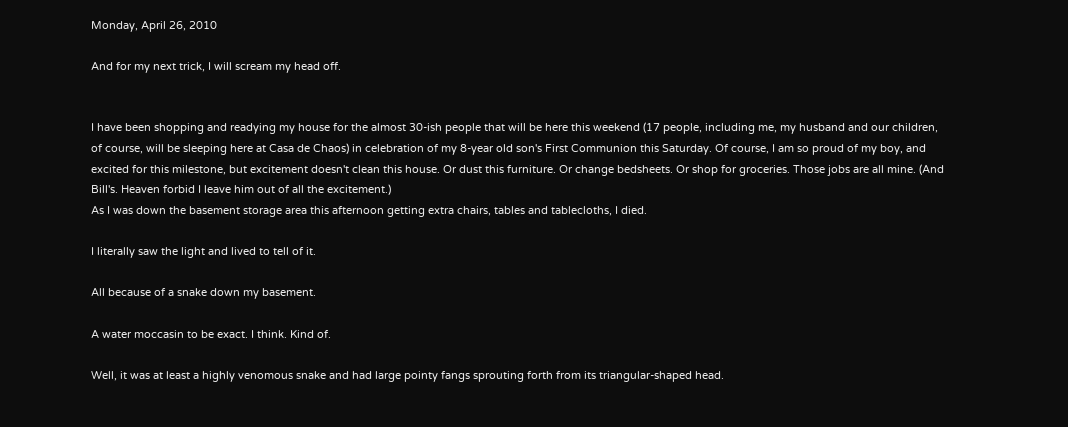Monday, April 26, 2010

And for my next trick, I will scream my head off.


I have been shopping and readying my house for the almost 30-ish people that will be here this weekend (17 people, including me, my husband and our children, of course, will be sleeping here at Casa de Chaos) in celebration of my 8-year old son's First Communion this Saturday. Of course, I am so proud of my boy, and excited for this milestone, but excitement doesn't clean this house. Or dust this furniture. Or change bedsheets. Or shop for groceries. Those jobs are all mine. (And Bill's. Heaven forbid I leave him out of all the excitement.)
As I was down the basement storage area this afternoon getting extra chairs, tables and tablecloths, I died.

I literally saw the light and lived to tell of it.

All because of a snake down my basement.

A water moccasin to be exact. I think. Kind of.

Well, it was at least a highly venomous snake and had large pointy fangs sprouting forth from its triangular-shaped head.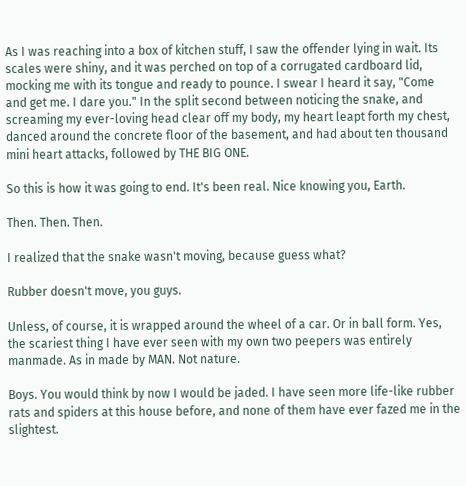As I was reaching into a box of kitchen stuff, I saw the offender lying in wait. Its scales were shiny, and it was perched on top of a corrugated cardboard lid, mocking me with its tongue and ready to pounce. I swear I heard it say, "Come and get me. I dare you." In the split second between noticing the snake, and screaming my ever-loving head clear off my body, my heart leapt forth my chest, danced around the concrete floor of the basement, and had about ten thousand mini heart attacks, followed by THE BIG ONE.

So this is how it was going to end. It's been real. Nice knowing you, Earth.

Then. Then. Then.

I realized that the snake wasn't moving, because guess what?

Rubber doesn't move, you guys.

Unless, of course, it is wrapped around the wheel of a car. Or in ball form. Yes, the scariest thing I have ever seen with my own two peepers was entirely manmade. As in made by MAN. Not nature.

Boys. You would think by now I would be jaded. I have seen more life-like rubber rats and spiders at this house before, and none of them have ever fazed me in the slightest.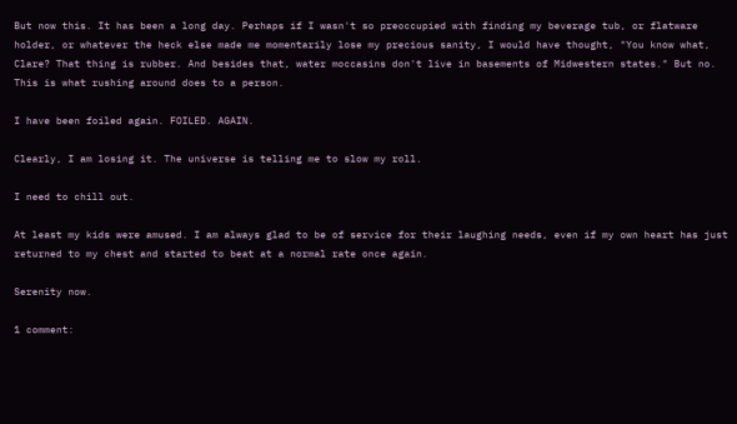But now this. It has been a long day. Perhaps if I wasn't so preoccupied with finding my beverage tub, or flatware holder, or whatever the heck else made me momentarily lose my precious sanity, I would have thought, "You know what, Clare? That thing is rubber. And besides that, water moccasins don't live in basements of Midwestern states." But no. This is what rushing around does to a person.

I have been foiled again. FOILED. AGAIN.

Clearly, I am losing it. The universe is telling me to slow my roll.

I need to chill out.

At least my kids were amused. I am always glad to be of service for their laughing needs, even if my own heart has just returned to my chest and started to beat at a normal rate once again.

Serenity now.

1 comment: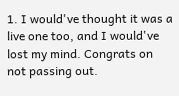1. I would've thought it was a live one too, and I would've lost my mind. Congrats on not passing out.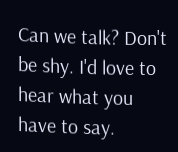Can we talk? Don't be shy. I'd love to hear what you have to say.